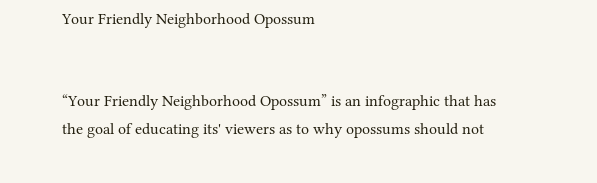Your Friendly Neighborhood Opossum


“Your Friendly Neighborhood Opossum” is an infographic that has the goal of educating its' viewers as to why opossums should not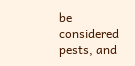be considered pests, and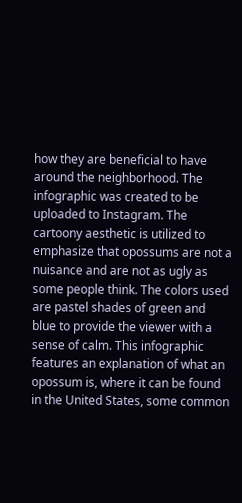how they are beneficial to have around the neighborhood. The infographic was created to be uploaded to Instagram. The cartoony aesthetic is utilized to emphasize that opossums are not a nuisance and are not as ugly as some people think. The colors used are pastel shades of green and blue to provide the viewer with a sense of calm. This infographic features an explanation of what an opossum is, where it can be found in the United States, some common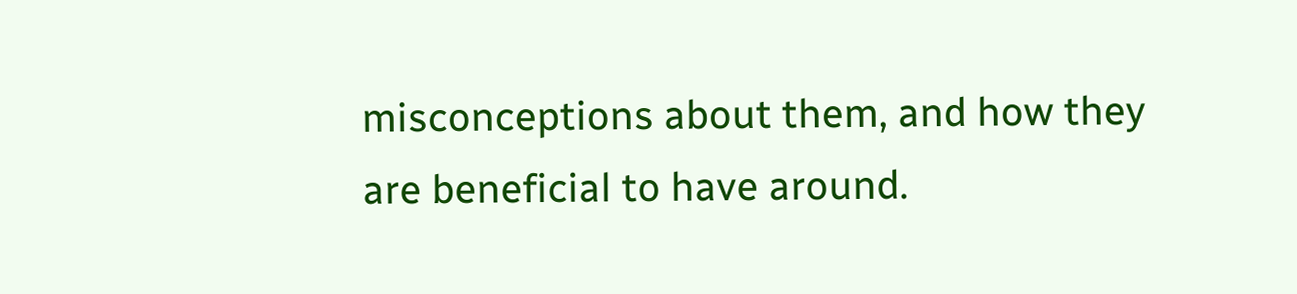misconceptions about them, and how they are beneficial to have around.